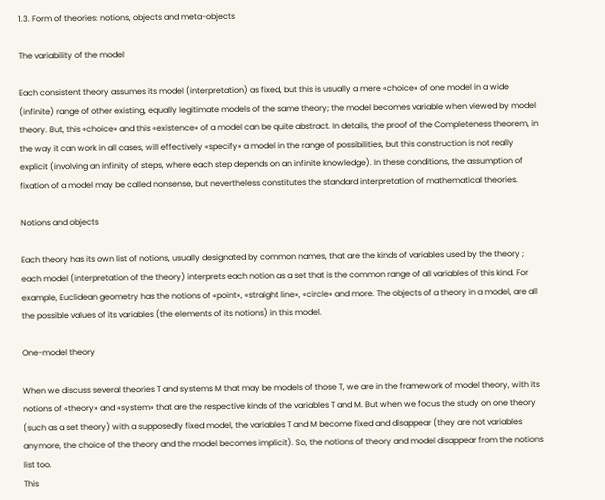1.3. Form of theories: notions, objects and meta-objects

The variability of the model

Each consistent theory assumes its model (interpretation) as fixed, but this is usually a mere «choice» of one model in a wide (infinite) range of other existing, equally legitimate models of the same theory; the model becomes variable when viewed by model theory. But, this «choice» and this «existence» of a model can be quite abstract. In details, the proof of the Completeness theorem, in the way it can work in all cases, will effectively «specify» a model in the range of possibilities, but this construction is not really explicit (involving an infinity of steps, where each step depends on an infinite knowledge). In these conditions, the assumption of fixation of a model may be called nonsense, but nevertheless constitutes the standard interpretation of mathematical theories.

Notions and objects

Each theory has its own list of notions, usually designated by common names, that are the kinds of variables used by the theory ; each model (interpretation of the theory) interprets each notion as a set that is the common range of all variables of this kind. For example, Euclidean geometry has the notions of «point», «straight line», «circle» and more. The objects of a theory in a model, are all the possible values of its variables (the elements of its notions) in this model.

One-model theory

When we discuss several theories T and systems M that may be models of those T, we are in the framework of model theory, with its notions of «theory» and «system» that are the respective kinds of the variables T and M. But when we focus the study on one theory (such as a set theory) with a supposedly fixed model, the variables T and M become fixed and disappear (they are not variables anymore, the choice of the theory and the model becomes implicit). So, the notions of theory and model disappear from the notions list too.
This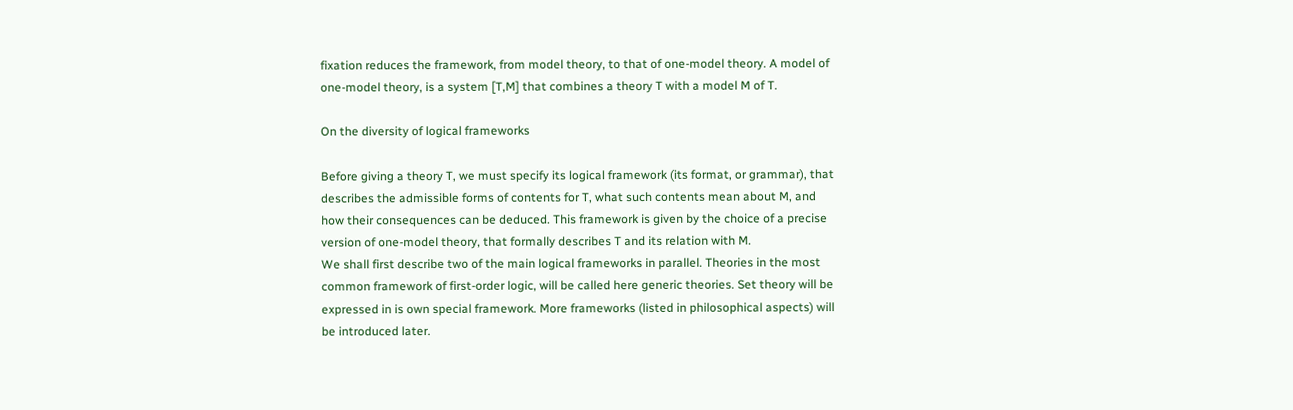fixation reduces the framework, from model theory, to that of one-model theory. A model of one-model theory, is a system [T,M] that combines a theory T with a model M of T.

On the diversity of logical frameworks

Before giving a theory T, we must specify its logical framework (its format, or grammar), that describes the admissible forms of contents for T, what such contents mean about M, and how their consequences can be deduced. This framework is given by the choice of a precise version of one-model theory, that formally describes T and its relation with M.
We shall first describe two of the main logical frameworks in parallel. Theories in the most common framework of first-order logic, will be called here generic theories. Set theory will be expressed in is own special framework. More frameworks (listed in philosophical aspects) will be introduced later.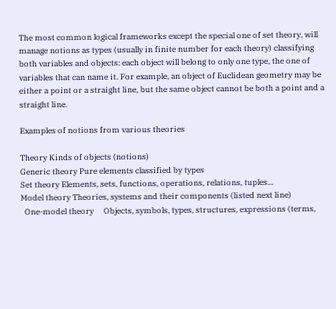The most common logical frameworks except the special one of set theory, will manage notions as types (usually in finite number for each theory) classifying both variables and objects: each object will belong to only one type, the one of variables that can name it. For example, an object of Euclidean geometry may be either a point or a straight line, but the same object cannot be both a point and a straight line.

Examples of notions from various theories

Theory Kinds of objects (notions)
Generic theory Pure elements classified by types
Set theory Elements, sets, functions, operations, relations, tuples...
Model theory Theories, systems and their components (listed next line)
  One-model theory     Objects, symbols, types, structures, expressions (terms,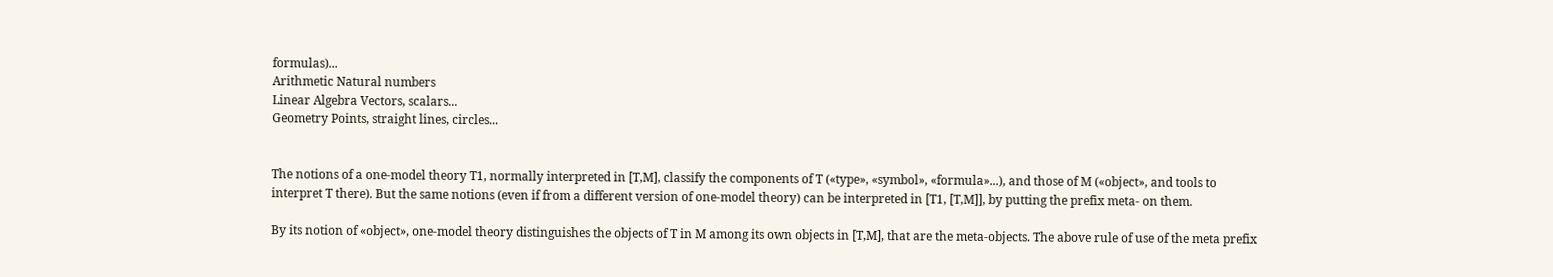formulas)...
Arithmetic Natural numbers
Linear Algebra Vectors, scalars...
Geometry Points, straight lines, circles...


The notions of a one-model theory T1, normally interpreted in [T,M], classify the components of T («type», «symbol», «formula»...), and those of M («object», and tools to interpret T there). But the same notions (even if from a different version of one-model theory) can be interpreted in [T1, [T,M]], by putting the prefix meta- on them.

By its notion of «object», one-model theory distinguishes the objects of T in M among its own objects in [T,M], that are the meta-objects. The above rule of use of the meta prefix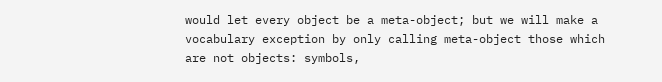would let every object be a meta-object; but we will make a vocabulary exception by only calling meta-object those which are not objects: symbols,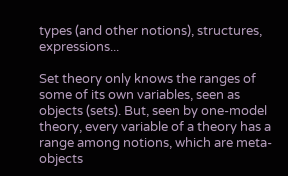types (and other notions), structures, expressions...

Set theory only knows the ranges of some of its own variables, seen as objects (sets). But, seen by one-model theory, every variable of a theory has a range among notions, which are meta-objects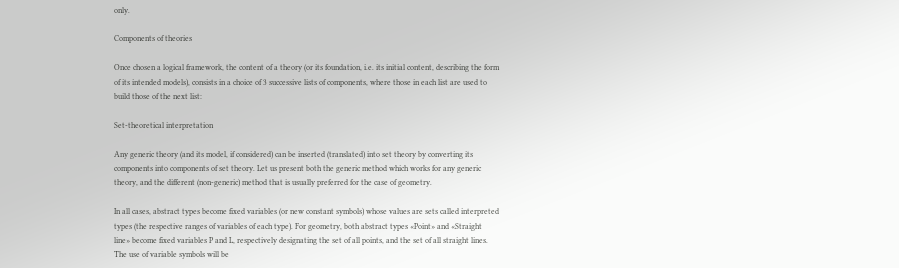only.

Components of theories

Once chosen a logical framework, the content of a theory (or its foundation, i.e. its initial content, describing the form of its intended models), consists in a choice of 3 successive lists of components, where those in each list are used to build those of the next list:

Set-theoretical interpretation

Any generic theory (and its model, if considered) can be inserted (translated) into set theory by converting its components into components of set theory. Let us present both the generic method which works for any generic theory, and the different (non-generic) method that is usually preferred for the case of geometry.

In all cases, abstract types become fixed variables (or new constant symbols) whose values are sets called interpreted types (the respective ranges of variables of each type). For geometry, both abstract types «Point» and «Straight line» become fixed variables P and L, respectively designating the set of all points, and the set of all straight lines.
The use of variable symbols will be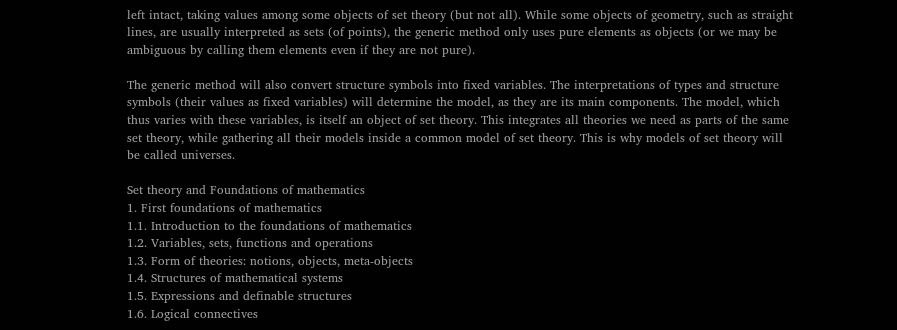left intact, taking values among some objects of set theory (but not all). While some objects of geometry, such as straight lines, are usually interpreted as sets (of points), the generic method only uses pure elements as objects (or we may be ambiguous by calling them elements even if they are not pure).

The generic method will also convert structure symbols into fixed variables. The interpretations of types and structure symbols (their values as fixed variables) will determine the model, as they are its main components. The model, which thus varies with these variables, is itself an object of set theory. This integrates all theories we need as parts of the same set theory, while gathering all their models inside a common model of set theory. This is why models of set theory will be called universes.

Set theory and Foundations of mathematics
1. First foundations of mathematics
1.1. Introduction to the foundations of mathematics
1.2. Variables, sets, functions and operations
1.3. Form of theories: notions, objects, meta-objects
1.4. Structures of mathematical systems
1.5. Expressions and definable structures
1.6. Logical connectives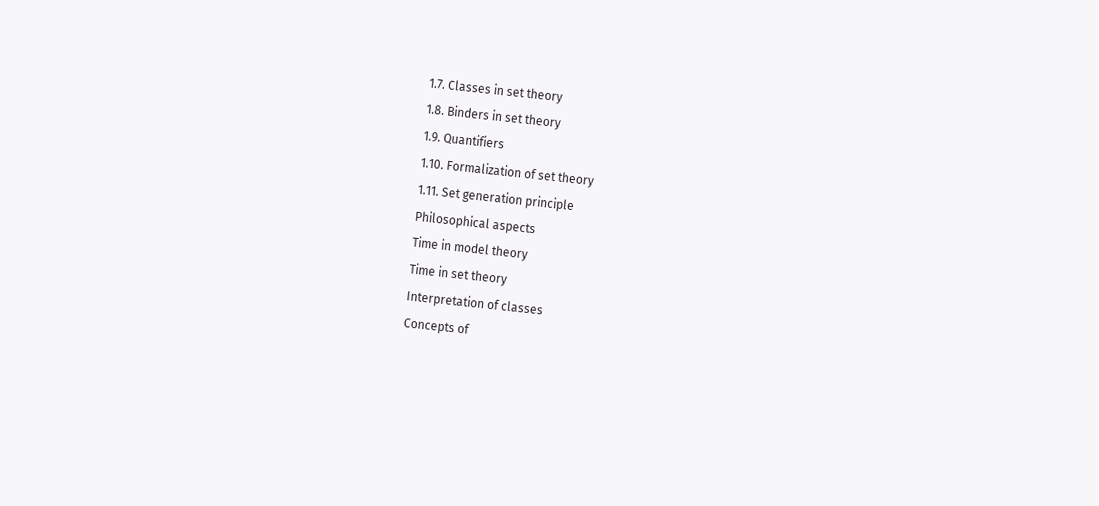1.7. Classes in set theory
1.8. Binders in set theory
1.9. Quantifiers
1.10. Formalization of set theory
1.11. Set generation principle
Philosophical aspects
Time in model theory
Time in set theory
Interpretation of classes
Concepts of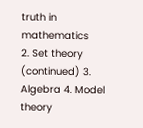truth in mathematics
2. Set theory (continued) 3. Algebra 4. Model theory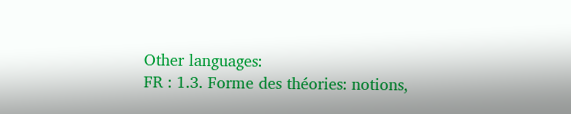Other languages:
FR : 1.3. Forme des théories: notions,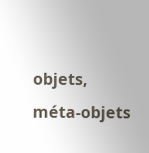objets, méta-objets